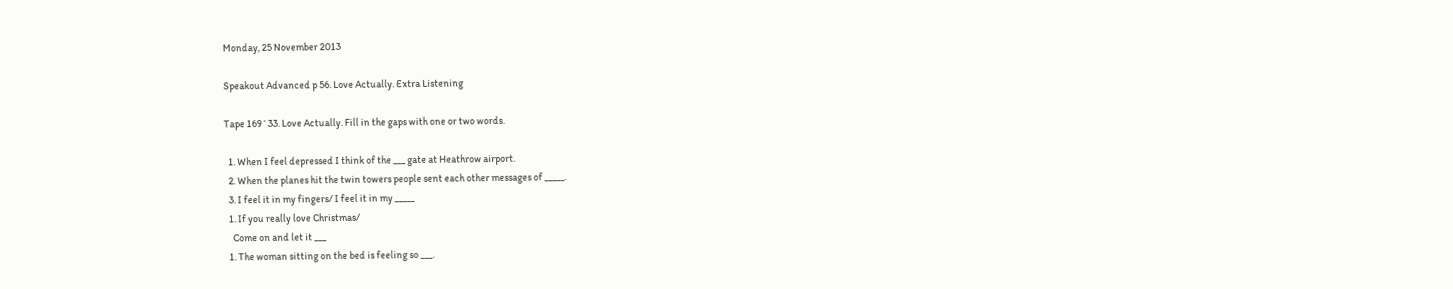Monday, 25 November 2013

Speakout Advanced p 56. Love Actually. Extra Listening

Tape 169 ‘ 33. Love Actually. Fill in the gaps with one or two words.

  1. When I feel depressed I think of the ___ gate at Heathrow airport.
  2. When the planes hit the twin towers people sent each other messages of _____.
  3. I feel it in my fingers/ I feel it in my _____
  1. If you really love Christmas/
    Come on and let it ___
  1. The woman sitting on the bed is feeling so ___.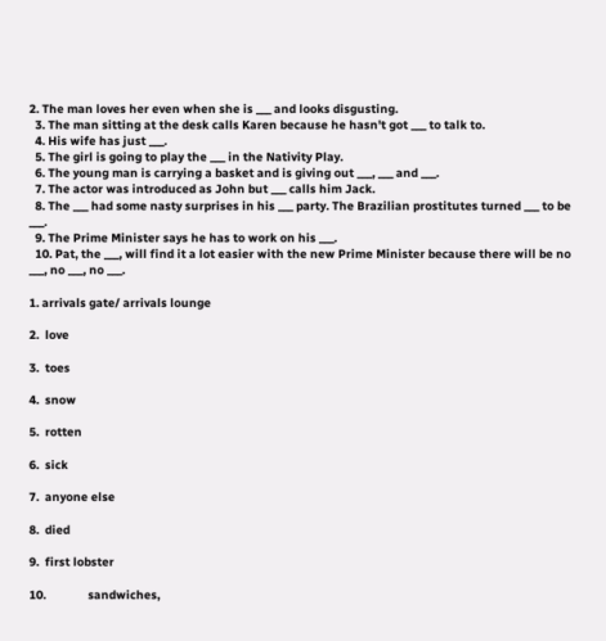2. The man loves her even when she is ___ and looks disgusting.
  3. The man sitting at the desk calls Karen because he hasn't got ___ to talk to.
  4. His wife has just ___.
  5. The girl is going to play the ___ in the Nativity Play.
  6. The young man is carrying a basket and is giving out ___, ___ and ___.
  7. The actor was introduced as John but ___ calls him Jack.
  8. The ___ had some nasty surprises in his ___ party. The Brazilian prostitutes turned ___ to be ___.
  9. The Prime Minister says he has to work on his ___.
  10. Pat, the ___, will find it a lot easier with the new Prime Minister because there will be no ___, no ___, no ___.

1. arrivals gate/ arrivals lounge

2.  love

3.  toes

4.  snow

5.  rotten

6.  sick

7.  anyone else

8.  died

9.  first lobster

10.              sandwiches,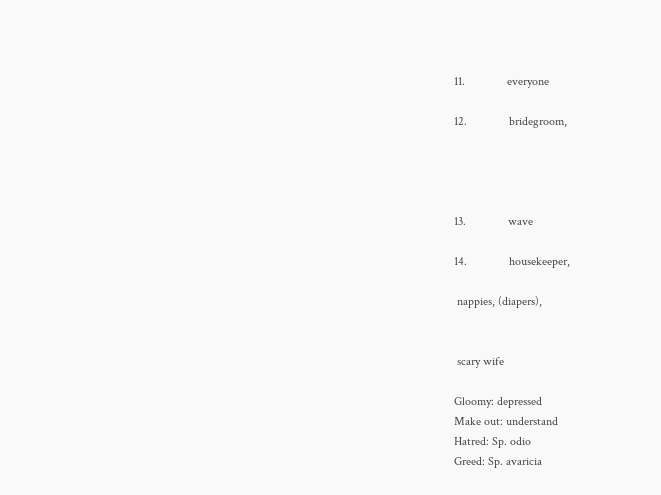11.              everyone

12.              bridegroom,




13.              wave

14.              housekeeper,

 nappies, (diapers),


 scary wife

Gloomy: depressed
Make out: understand
Hatred: Sp. odio
Greed: Sp. avaricia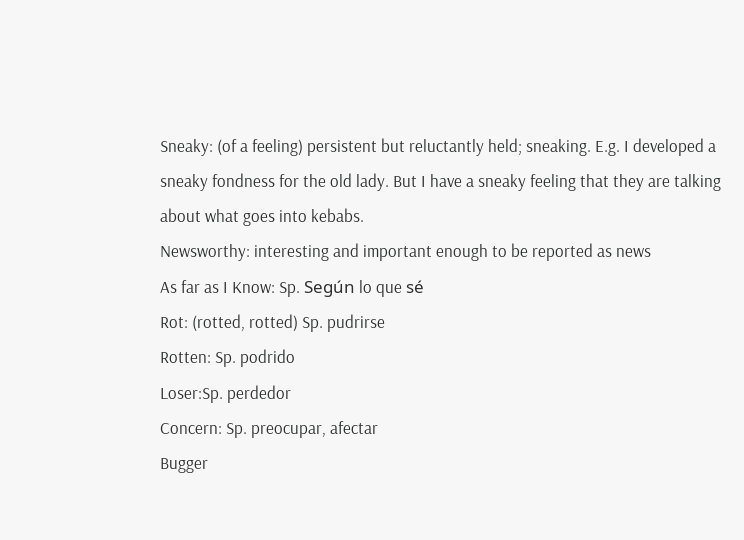Sneaky: (of a feeling) persistent but reluctantly held; sneaking. E.g. I developed a sneaky fondness for the old lady. But I have a sneaky feeling that they are talking about what goes into kebabs.
Newsworthy: interesting and important enough to be reported as news
As far as I Know: Sp. Según lo que sé
Rot: (rotted, rotted) Sp. pudrirse
Rotten: Sp. podrido
Loser:Sp. perdedor
Concern: Sp. preocupar, afectar
Bugger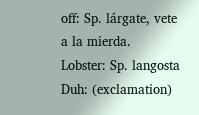off: Sp. lárgate, vete a la mierda.
Lobster: Sp. langosta
Duh: (exclamation)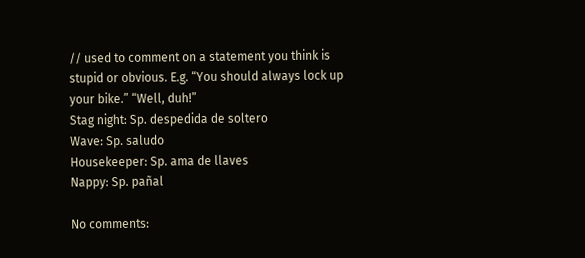// used to comment on a statement you think is stupid or obvious. E.g. “You should always lock up your bike.” “Well, duh!”
Stag night: Sp. despedida de soltero
Wave: Sp. saludo
Housekeeper: Sp. ama de llaves
Nappy: Sp. pañal

No comments: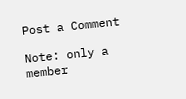Post a Comment

Note: only a member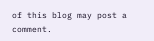of this blog may post a comment.